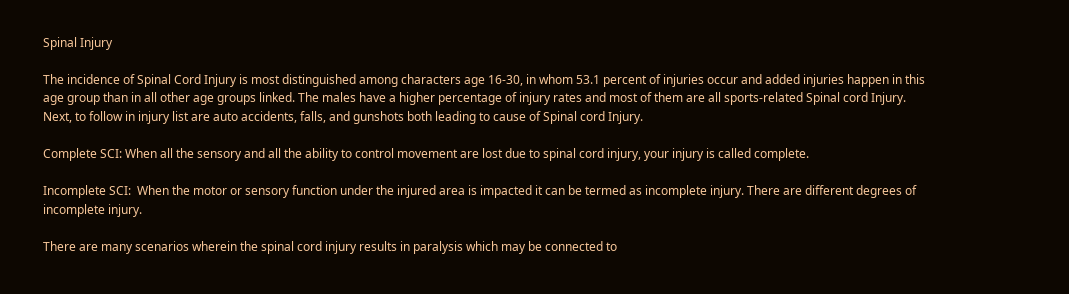Spinal Injury

The incidence of Spinal Cord Injury is most distinguished among characters age 16-30, in whom 53.1 percent of injuries occur and added injuries happen in this age group than in all other age groups linked. The males have a higher percentage of injury rates and most of them are all sports-related Spinal cord Injury. Next, to follow in injury list are auto accidents, falls, and gunshots both leading to cause of Spinal cord Injury.

Complete SCI: When all the sensory and all the ability to control movement are lost due to spinal cord injury, your injury is called complete.

Incomplete SCI:  When the motor or sensory function under the injured area is impacted it can be termed as incomplete injury. There are different degrees of incomplete injury.

There are many scenarios wherein the spinal cord injury results in paralysis which may be connected to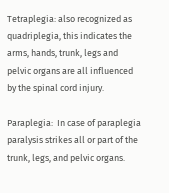Tetraplegia: also recognized as quadriplegia, this indicates the arms, hands, trunk, legs and pelvic organs are all influenced by the spinal cord injury.

Paraplegia:  In case of paraplegia paralysis strikes all or part of the trunk, legs, and pelvic organs.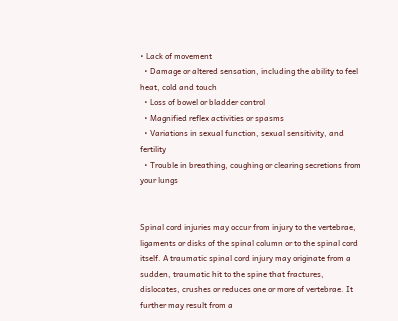• Lack of movement
  • Damage or altered sensation, including the ability to feel heat, cold and touch
  • Loss of bowel or bladder control
  • Magnified reflex activities or spasms
  • Variations in sexual function, sexual sensitivity, and fertility
  • Trouble in breathing, coughing or clearing secretions from your lungs


Spinal cord injuries may occur from injury to the vertebrae, ligaments or disks of the spinal column or to the spinal cord itself. A traumatic spinal cord injury may originate from a sudden, traumatic hit to the spine that fractures, dislocates, crushes or reduces one or more of vertebrae. It further may result from a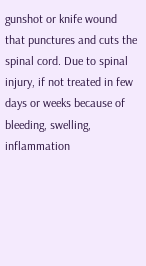gunshot or knife wound that punctures and cuts the spinal cord. Due to spinal injury, if not treated in few days or weeks because of bleeding, swelling, inflammation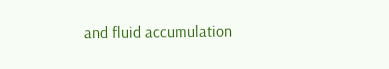and fluid accumulation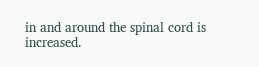in and around the spinal cord is increased.